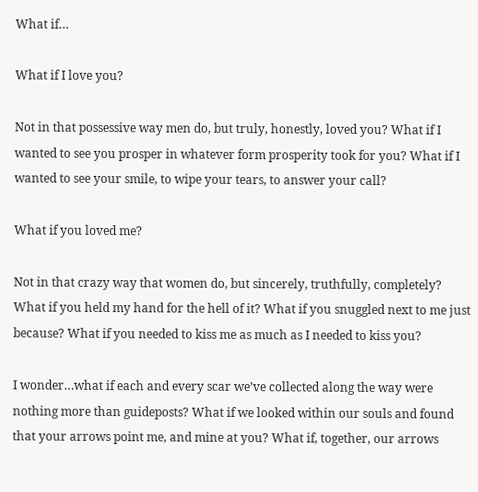What if…

What if I love you?

Not in that possessive way men do, but truly, honestly, loved you? What if I wanted to see you prosper in whatever form prosperity took for you? What if I wanted to see your smile, to wipe your tears, to answer your call?

What if you loved me?

Not in that crazy way that women do, but sincerely, truthfully, completely? What if you held my hand for the hell of it? What if you snuggled next to me just because? What if you needed to kiss me as much as I needed to kiss you?

I wonder…what if each and every scar we’ve collected along the way were nothing more than guideposts? What if we looked within our souls and found that your arrows point me, and mine at you? What if, together, our arrows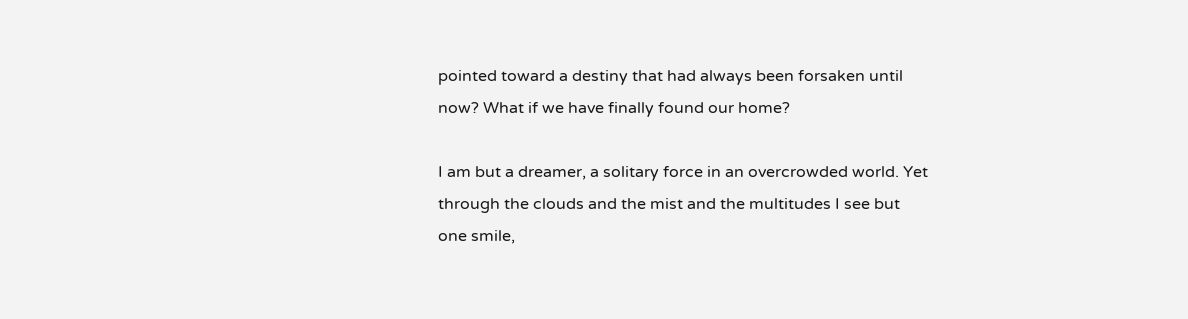pointed toward a destiny that had always been forsaken until now? What if we have finally found our home?

I am but a dreamer, a solitary force in an overcrowded world. Yet through the clouds and the mist and the multitudes I see but one smile,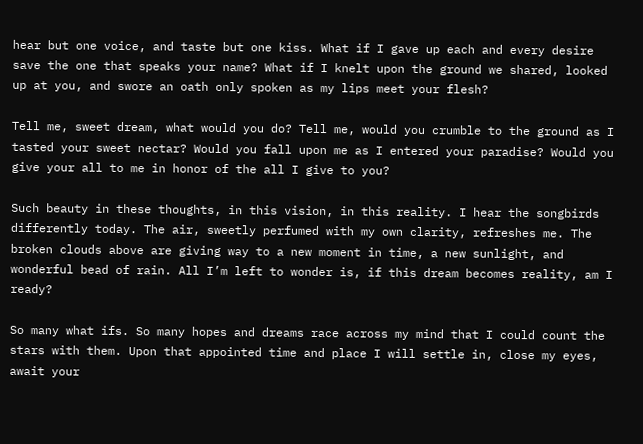hear but one voice, and taste but one kiss. What if I gave up each and every desire save the one that speaks your name? What if I knelt upon the ground we shared, looked up at you, and swore an oath only spoken as my lips meet your flesh?

Tell me, sweet dream, what would you do? Tell me, would you crumble to the ground as I tasted your sweet nectar? Would you fall upon me as I entered your paradise? Would you give your all to me in honor of the all I give to you?

Such beauty in these thoughts, in this vision, in this reality. I hear the songbirds differently today. The air, sweetly perfumed with my own clarity, refreshes me. The broken clouds above are giving way to a new moment in time, a new sunlight, and wonderful bead of rain. All I’m left to wonder is, if this dream becomes reality, am I ready?

So many what ifs. So many hopes and dreams race across my mind that I could count the stars with them. Upon that appointed time and place I will settle in, close my eyes, await your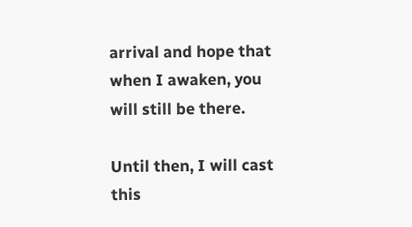arrival and hope that when I awaken, you will still be there.

Until then, I will cast this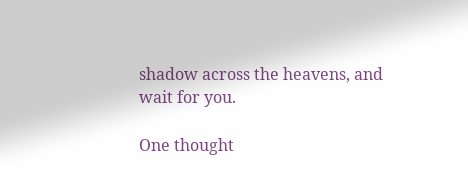shadow across the heavens, and wait for you.

One thought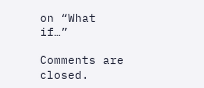on “What if…”

Comments are closed.